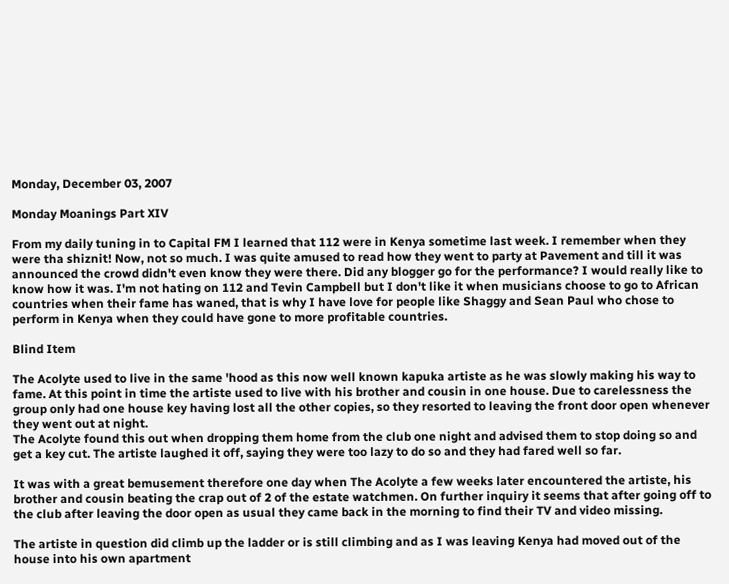Monday, December 03, 2007

Monday Moanings Part XIV

From my daily tuning in to Capital FM I learned that 112 were in Kenya sometime last week. I remember when they were tha shiznit! Now, not so much. I was quite amused to read how they went to party at Pavement and till it was announced the crowd didn't even know they were there. Did any blogger go for the performance? I would really like to know how it was. I'm not hating on 112 and Tevin Campbell but I don't like it when musicians choose to go to African countries when their fame has waned, that is why I have love for people like Shaggy and Sean Paul who chose to perform in Kenya when they could have gone to more profitable countries.

Blind Item

The Acolyte used to live in the same 'hood as this now well known kapuka artiste as he was slowly making his way to fame. At this point in time the artiste used to live with his brother and cousin in one house. Due to carelessness the group only had one house key having lost all the other copies, so they resorted to leaving the front door open whenever they went out at night.
The Acolyte found this out when dropping them home from the club one night and advised them to stop doing so and get a key cut. The artiste laughed it off, saying they were too lazy to do so and they had fared well so far.

It was with a great bemusement therefore one day when The Acolyte a few weeks later encountered the artiste, his brother and cousin beating the crap out of 2 of the estate watchmen. On further inquiry it seems that after going off to the club after leaving the door open as usual they came back in the morning to find their TV and video missing.

The artiste in question did climb up the ladder or is still climbing and as I was leaving Kenya had moved out of the house into his own apartment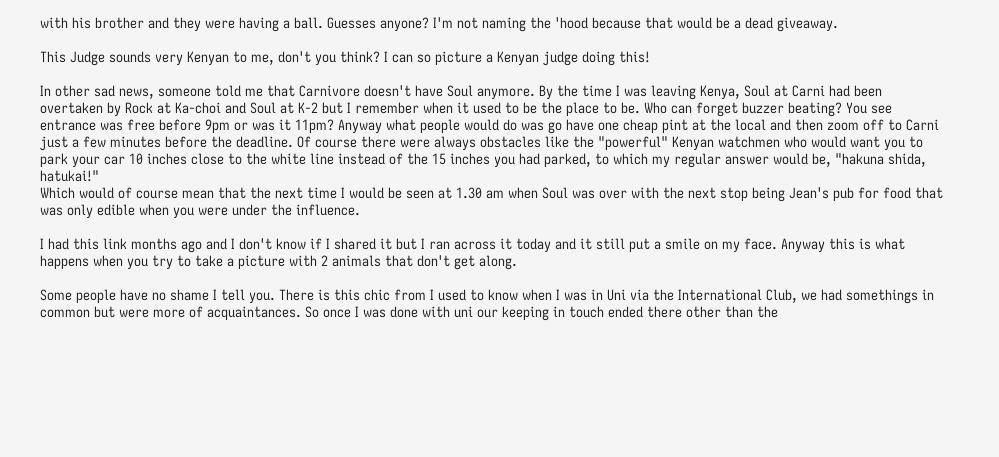with his brother and they were having a ball. Guesses anyone? I'm not naming the 'hood because that would be a dead giveaway.

This Judge sounds very Kenyan to me, don't you think? I can so picture a Kenyan judge doing this!

In other sad news, someone told me that Carnivore doesn't have Soul anymore. By the time I was leaving Kenya, Soul at Carni had been overtaken by Rock at Ka-choi and Soul at K-2 but I remember when it used to be the place to be. Who can forget buzzer beating? You see entrance was free before 9pm or was it 11pm? Anyway what people would do was go have one cheap pint at the local and then zoom off to Carni just a few minutes before the deadline. Of course there were always obstacles like the "powerful" Kenyan watchmen who would want you to park your car 10 inches close to the white line instead of the 15 inches you had parked, to which my regular answer would be, "hakuna shida, hatukai!"
Which would of course mean that the next time I would be seen at 1.30 am when Soul was over with the next stop being Jean's pub for food that was only edible when you were under the influence.

I had this link months ago and I don't know if I shared it but I ran across it today and it still put a smile on my face. Anyway this is what happens when you try to take a picture with 2 animals that don't get along.

Some people have no shame I tell you. There is this chic from I used to know when I was in Uni via the International Club, we had somethings in common but were more of acquaintances. So once I was done with uni our keeping in touch ended there other than the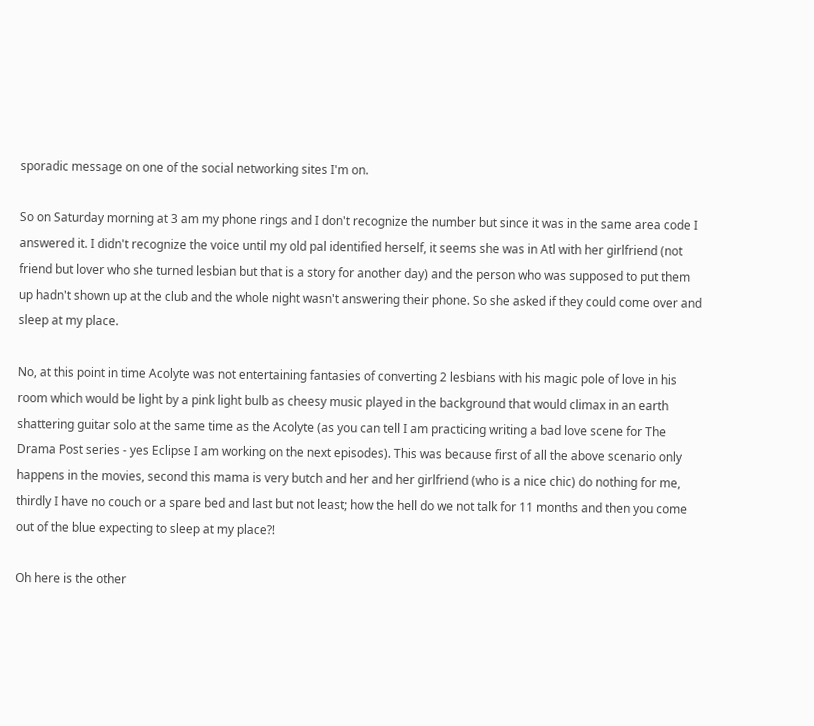sporadic message on one of the social networking sites I'm on.

So on Saturday morning at 3 am my phone rings and I don't recognize the number but since it was in the same area code I answered it. I didn't recognize the voice until my old pal identified herself, it seems she was in Atl with her girlfriend (not friend but lover who she turned lesbian but that is a story for another day) and the person who was supposed to put them up hadn't shown up at the club and the whole night wasn't answering their phone. So she asked if they could come over and sleep at my place.

No, at this point in time Acolyte was not entertaining fantasies of converting 2 lesbians with his magic pole of love in his room which would be light by a pink light bulb as cheesy music played in the background that would climax in an earth shattering guitar solo at the same time as the Acolyte (as you can tell I am practicing writing a bad love scene for The Drama Post series - yes Eclipse I am working on the next episodes). This was because first of all the above scenario only happens in the movies, second this mama is very butch and her and her girlfriend (who is a nice chic) do nothing for me, thirdly I have no couch or a spare bed and last but not least; how the hell do we not talk for 11 months and then you come out of the blue expecting to sleep at my place?!

Oh here is the other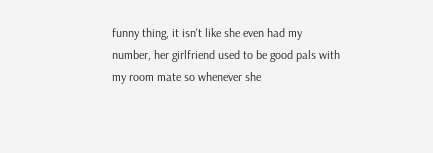funny thing, it isn't like she even had my number, her girlfriend used to be good pals with my room mate so whenever she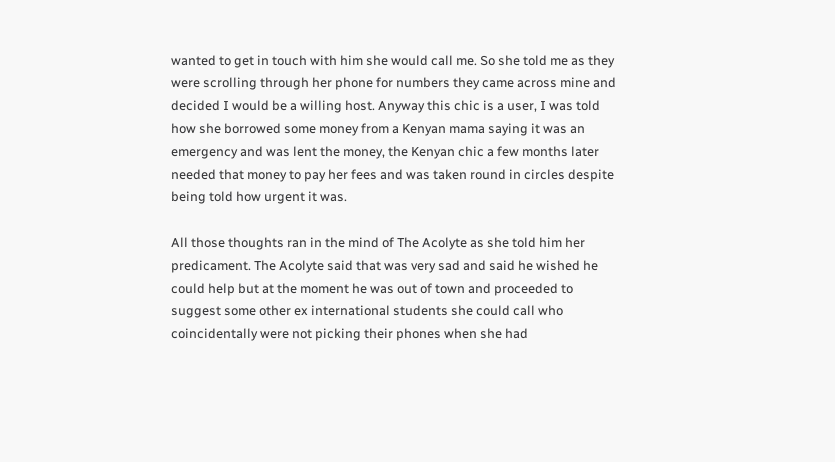wanted to get in touch with him she would call me. So she told me as they were scrolling through her phone for numbers they came across mine and decided I would be a willing host. Anyway this chic is a user, I was told how she borrowed some money from a Kenyan mama saying it was an emergency and was lent the money, the Kenyan chic a few months later needed that money to pay her fees and was taken round in circles despite being told how urgent it was.

All those thoughts ran in the mind of The Acolyte as she told him her predicament. The Acolyte said that was very sad and said he wished he could help but at the moment he was out of town and proceeded to suggest some other ex international students she could call who coincidentally were not picking their phones when she had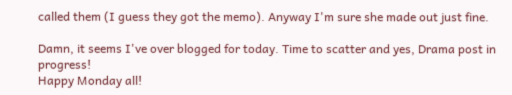called them (I guess they got the memo). Anyway I'm sure she made out just fine.

Damn, it seems I've over blogged for today. Time to scatter and yes, Drama post in progress!
Happy Monday all!